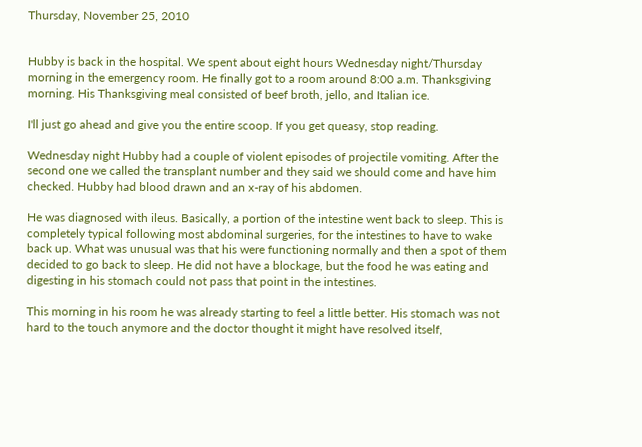Thursday, November 25, 2010


Hubby is back in the hospital. We spent about eight hours Wednesday night/Thursday morning in the emergency room. He finally got to a room around 8:00 a.m. Thanksgiving morning. His Thanksgiving meal consisted of beef broth, jello, and Italian ice.

I'll just go ahead and give you the entire scoop. If you get queasy, stop reading.

Wednesday night Hubby had a couple of violent episodes of projectile vomiting. After the second one we called the transplant number and they said we should come and have him checked. Hubby had blood drawn and an x-ray of his abdomen.

He was diagnosed with ileus. Basically, a portion of the intestine went back to sleep. This is completely typical following most abdominal surgeries, for the intestines to have to wake back up. What was unusual was that his were functioning normally and then a spot of them decided to go back to sleep. He did not have a blockage, but the food he was eating and digesting in his stomach could not pass that point in the intestines.

This morning in his room he was already starting to feel a little better. His stomach was not hard to the touch anymore and the doctor thought it might have resolved itself,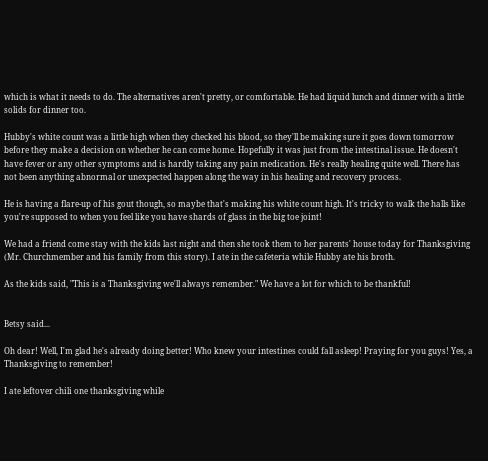which is what it needs to do. The alternatives aren't pretty, or comfortable. He had liquid lunch and dinner with a little solids for dinner too.

Hubby's white count was a little high when they checked his blood, so they'll be making sure it goes down tomorrow before they make a decision on whether he can come home. Hopefully it was just from the intestinal issue. He doesn't have fever or any other symptoms and is hardly taking any pain medication. He's really healing quite well. There has not been anything abnormal or unexpected happen along the way in his healing and recovery process.

He is having a flare-up of his gout though, so maybe that's making his white count high. It's tricky to walk the halls like you're supposed to when you feel like you have shards of glass in the big toe joint!

We had a friend come stay with the kids last night and then she took them to her parents' house today for Thanksgiving (Mr. Churchmember and his family from this story). I ate in the cafeteria while Hubby ate his broth.

As the kids said, "This is a Thanksgiving we'll always remember." We have a lot for which to be thankful!


Betsy said...

Oh dear! Well, I'm glad he's already doing better! Who knew your intestines could fall asleep! Praying for you guys! Yes, a Thanksgiving to remember!

I ate leftover chili one thanksgiving while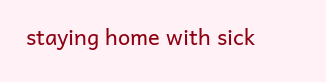staying home with sick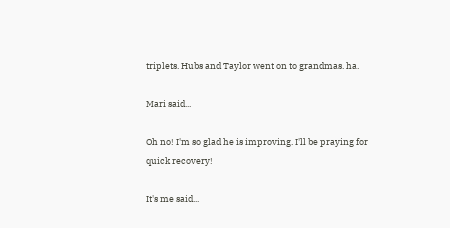triplets. Hubs and Taylor went on to grandmas. ha.

Mari said...

Oh no! I'm so glad he is improving. I'll be praying for quick recovery!

It's me said...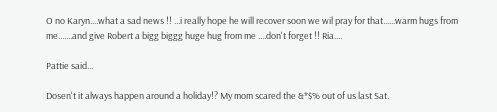O no Karyn....what a sad news !! ...i really hope he will recover soon we wil pray for that......warm hugs from me.......and give Robert a bigg biggg huge hug from me ....don't forget !! Ria....

Pattie said...

Dosen't it always happen around a holiday!? My mom scared the &*$% out of us last Sat.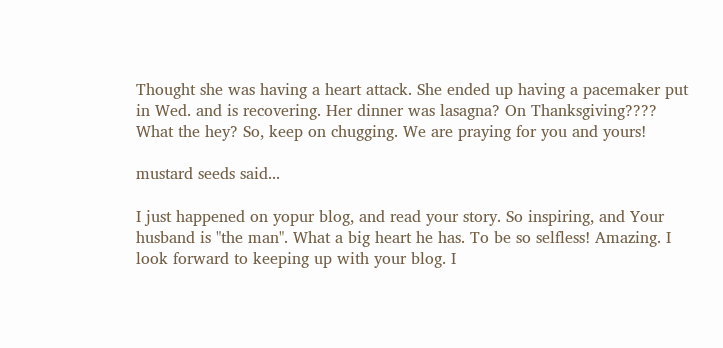Thought she was having a heart attack. She ended up having a pacemaker put in Wed. and is recovering. Her dinner was lasagna? On Thanksgiving???? What the hey? So, keep on chugging. We are praying for you and yours!

mustard seeds said...

I just happened on yopur blog, and read your story. So inspiring, and Your husband is "the man". What a big heart he has. To be so selfless! Amazing. I look forward to keeping up with your blog. I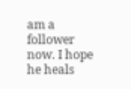am a follower now. I hope he heals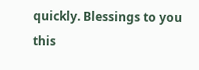quickly. Blessings to you this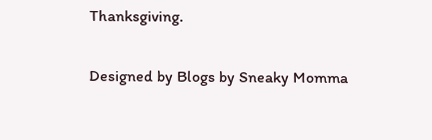Thanksgiving.

Designed by Blogs by Sneaky Momma